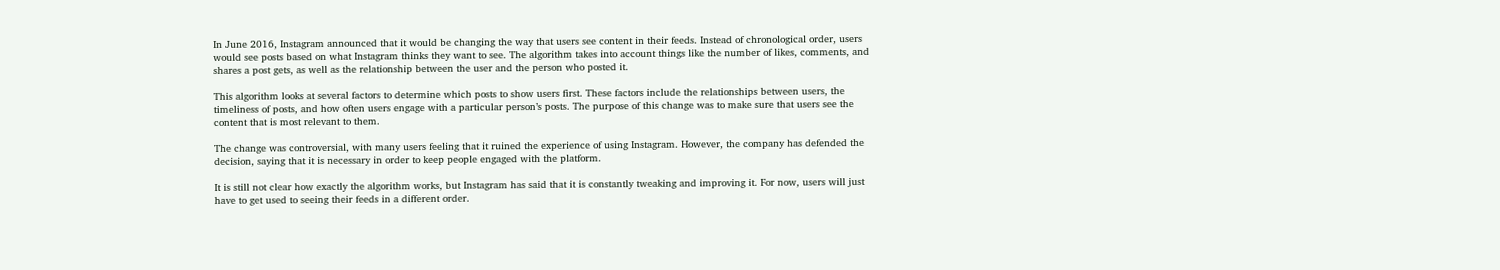In June 2016, Instagram announced that it would be changing the way that users see content in their feeds. Instead of chronological order, users would see posts based on what Instagram thinks they want to see. The algorithm takes into account things like the number of likes, comments, and shares a post gets, as well as the relationship between the user and the person who posted it.

This algorithm looks at several factors to determine which posts to show users first. These factors include the relationships between users, the timeliness of posts, and how often users engage with a particular person’s posts. The purpose of this change was to make sure that users see the content that is most relevant to them.

The change was controversial, with many users feeling that it ruined the experience of using Instagram. However, the company has defended the decision, saying that it is necessary in order to keep people engaged with the platform.

It is still not clear how exactly the algorithm works, but Instagram has said that it is constantly tweaking and improving it. For now, users will just have to get used to seeing their feeds in a different order.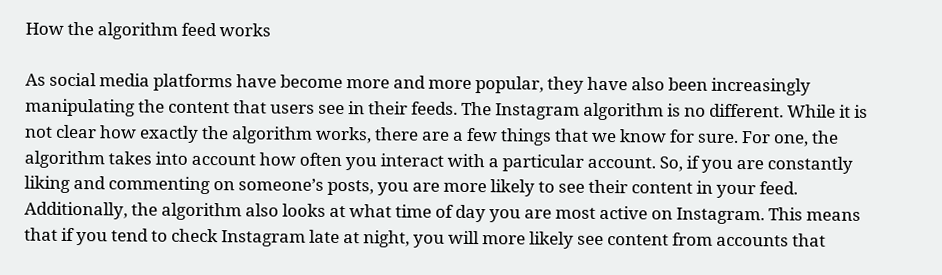How the algorithm feed works

As social media platforms have become more and more popular, they have also been increasingly manipulating the content that users see in their feeds. The Instagram algorithm is no different. While it is not clear how exactly the algorithm works, there are a few things that we know for sure. For one, the algorithm takes into account how often you interact with a particular account. So, if you are constantly liking and commenting on someone’s posts, you are more likely to see their content in your feed. Additionally, the algorithm also looks at what time of day you are most active on Instagram. This means that if you tend to check Instagram late at night, you will more likely see content from accounts that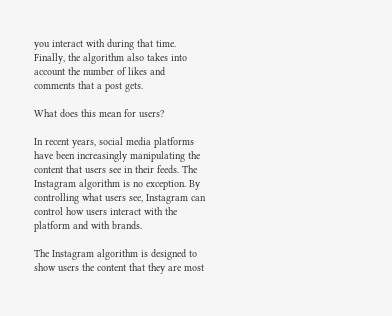you interact with during that time. Finally, the algorithm also takes into account the number of likes and comments that a post gets.

What does this mean for users?

In recent years, social media platforms have been increasingly manipulating the content that users see in their feeds. The Instagram algorithm is no exception. By controlling what users see, Instagram can control how users interact with the platform and with brands.

The Instagram algorithm is designed to show users the content that they are most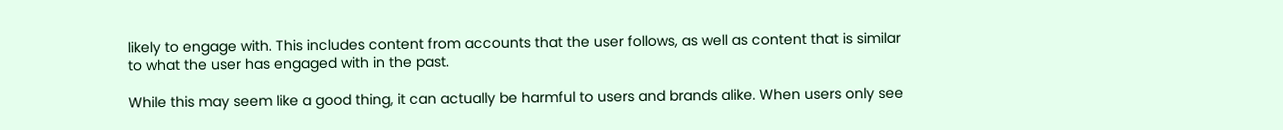likely to engage with. This includes content from accounts that the user follows, as well as content that is similar to what the user has engaged with in the past.

While this may seem like a good thing, it can actually be harmful to users and brands alike. When users only see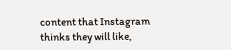content that Instagram thinks they will like,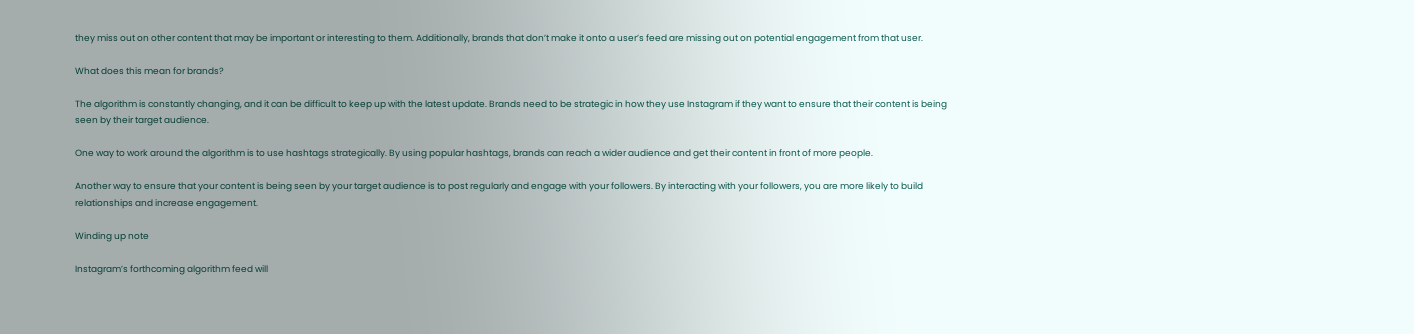they miss out on other content that may be important or interesting to them. Additionally, brands that don’t make it onto a user’s feed are missing out on potential engagement from that user.

What does this mean for brands?

The algorithm is constantly changing, and it can be difficult to keep up with the latest update. Brands need to be strategic in how they use Instagram if they want to ensure that their content is being seen by their target audience.

One way to work around the algorithm is to use hashtags strategically. By using popular hashtags, brands can reach a wider audience and get their content in front of more people.

Another way to ensure that your content is being seen by your target audience is to post regularly and engage with your followers. By interacting with your followers, you are more likely to build relationships and increase engagement.

Winding up note

Instagram’s forthcoming algorithm feed will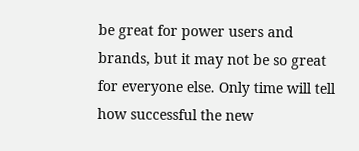be great for power users and brands, but it may not be so great for everyone else. Only time will tell how successful the new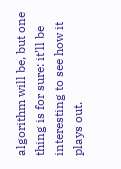algorithm will be, but one thing is for sure: it’ll be interesting to see how it plays out.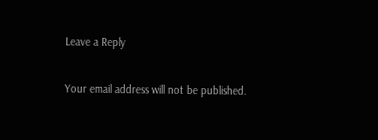Leave a Reply

Your email address will not be published.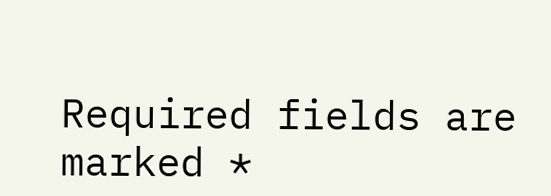Required fields are marked *